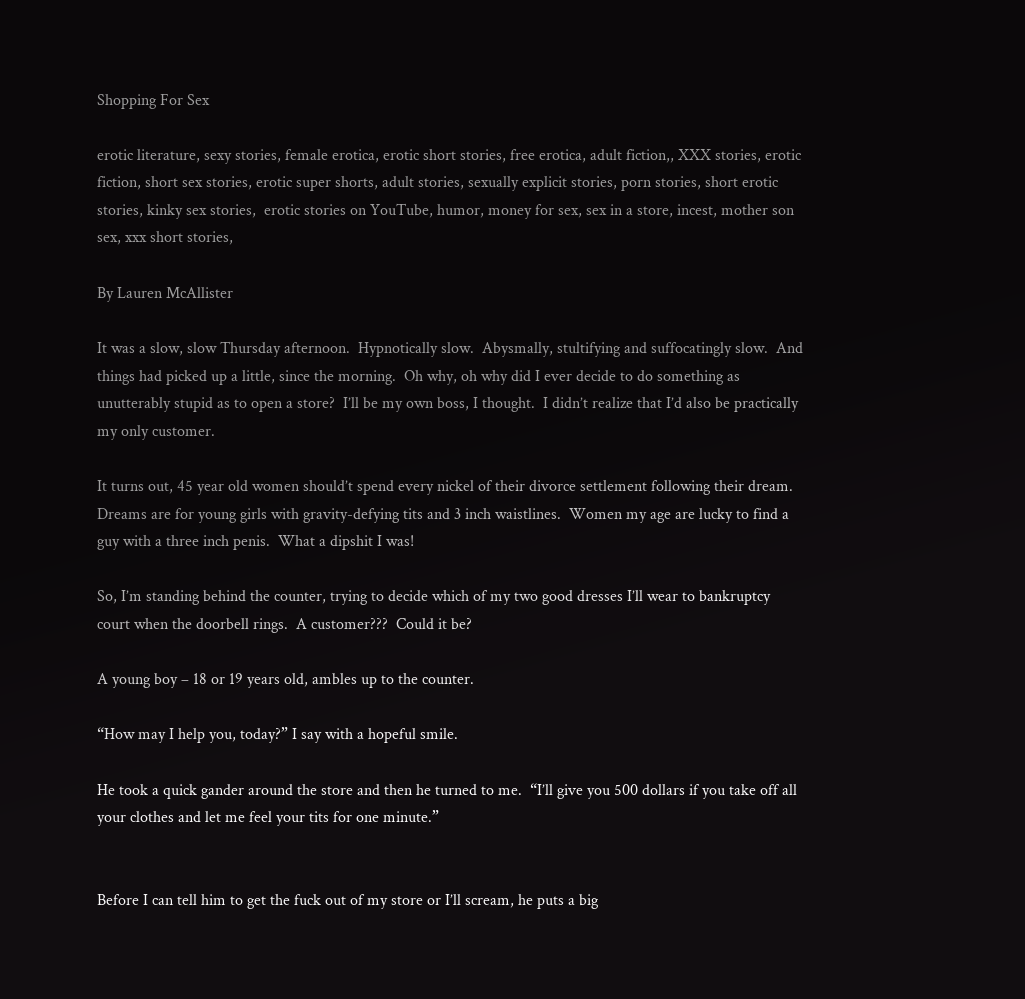Shopping For Sex

erotic literature, sexy stories, female erotica, erotic short stories, free erotica, adult fiction,, XXX stories, erotic fiction, short sex stories, erotic super shorts, adult stories, sexually explicit stories, porn stories, short erotic stories, kinky sex stories,  erotic stories on YouTube, humor, money for sex, sex in a store, incest, mother son sex, xxx short stories,

By Lauren McAllister

It was a slow, slow Thursday afternoon.  Hypnotically slow.  Abysmally, stultifying and suffocatingly slow.  And things had picked up a little, since the morning.  Oh why, oh why did I ever decide to do something as unutterably stupid as to open a store?  I’ll be my own boss, I thought.  I didn’t realize that I’d also be practically my only customer.

It turns out, 45 year old women should’t spend every nickel of their divorce settlement following their dream.  Dreams are for young girls with gravity-defying tits and 3 inch waistlines.  Women my age are lucky to find a guy with a three inch penis.  What a dipshit I was!

So, I’m standing behind the counter, trying to decide which of my two good dresses I’ll wear to bankruptcy court when the doorbell rings.  A customer???  Could it be?

A young boy – 18 or 19 years old, ambles up to the counter.

“How may I help you, today?” I say with a hopeful smile.

He took a quick gander around the store and then he turned to me.  “I’ll give you 500 dollars if you take off all your clothes and let me feel your tits for one minute.”


Before I can tell him to get the fuck out of my store or I’ll scream, he puts a big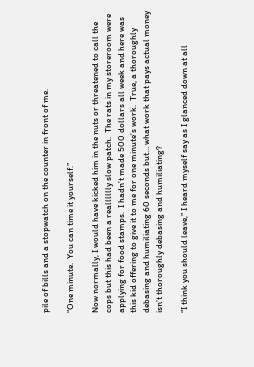pile of bills and a stopwatch on the counter in front of me.

“One minute.  You can time it yourself.”

Now normally, I would have kicked him in the nuts or threatened to call the cops but this had been a realllllly slow patch.  The rats in my storeroom were applying for food stamps.  I hadn’t made 500 dollars all week and here was this kid offering to give it to me for one minute’s work.  True, a thoroughly debasing and humiliating 60 seconds but… what work that pays actual money isn’t thoroughly debasing and humiliating?

“I think you should leave,” I heard myself say as I glanced down at all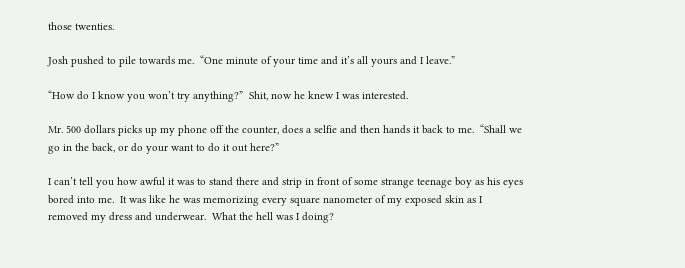those twenties.

Josh pushed to pile towards me.  “One minute of your time and it’s all yours and I leave.”

“How do I know you won’t try anything?”  Shit, now he knew I was interested.

Mr. 500 dollars picks up my phone off the counter, does a selfie and then hands it back to me.  “Shall we go in the back, or do your want to do it out here?”

I can’t tell you how awful it was to stand there and strip in front of some strange teenage boy as his eyes bored into me.  It was like he was memorizing every square nanometer of my exposed skin as I removed my dress and underwear.  What the hell was I doing?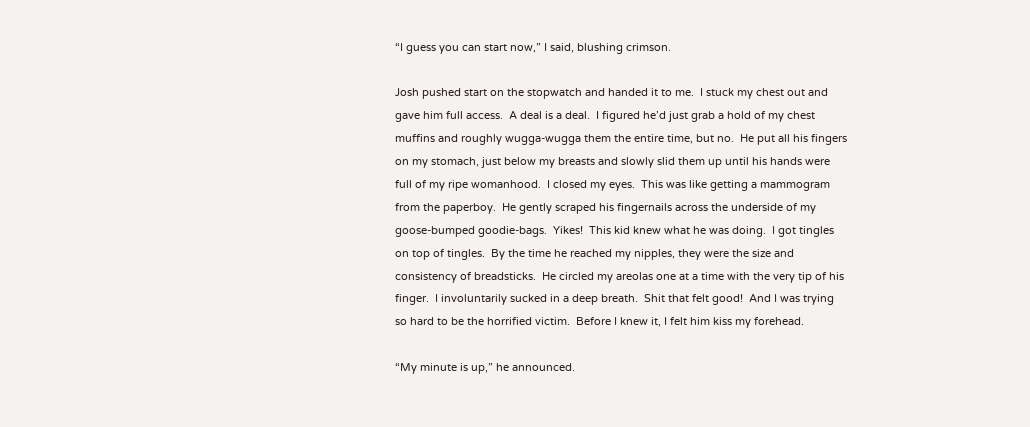“I guess you can start now,” I said, blushing crimson.

Josh pushed start on the stopwatch and handed it to me.  I stuck my chest out and gave him full access.  A deal is a deal.  I figured he’d just grab a hold of my chest muffins and roughly wugga-wugga them the entire time, but no.  He put all his fingers on my stomach, just below my breasts and slowly slid them up until his hands were full of my ripe womanhood.  I closed my eyes.  This was like getting a mammogram from the paperboy.  He gently scraped his fingernails across the underside of my goose-bumped goodie-bags.  Yikes!  This kid knew what he was doing.  I got tingles on top of tingles.  By the time he reached my nipples, they were the size and consistency of breadsticks.  He circled my areolas one at a time with the very tip of his finger.  I involuntarily sucked in a deep breath.  Shit that felt good!  And I was trying so hard to be the horrified victim.  Before I knew it, I felt him kiss my forehead.

“My minute is up,” he announced.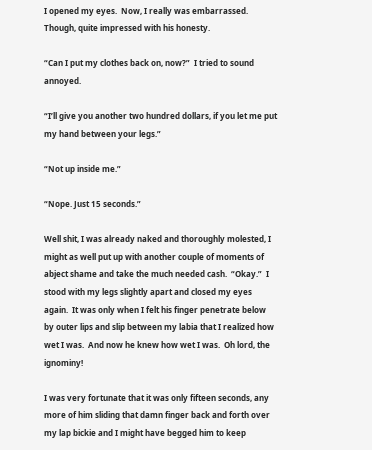I opened my eyes.  Now, I really was embarrassed.  Though, quite impressed with his honesty.

“Can I put my clothes back on, now?”  I tried to sound annoyed.

“I’ll give you another two hundred dollars, if you let me put my hand between your legs.”

“Not up inside me.”

“Nope. Just 15 seconds.”

Well shit, I was already naked and thoroughly molested, I might as well put up with another couple of moments of abject shame and take the much needed cash.  “Okay.”  I stood with my legs slightly apart and closed my eyes again.  It was only when I felt his finger penetrate below by outer lips and slip between my labia that I realized how wet I was.  And now he knew how wet I was.  Oh lord, the ignominy!

I was very fortunate that it was only fifteen seconds, any more of him sliding that damn finger back and forth over my lap bickie and I might have begged him to keep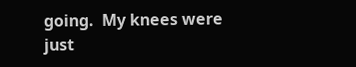going.  My knees were just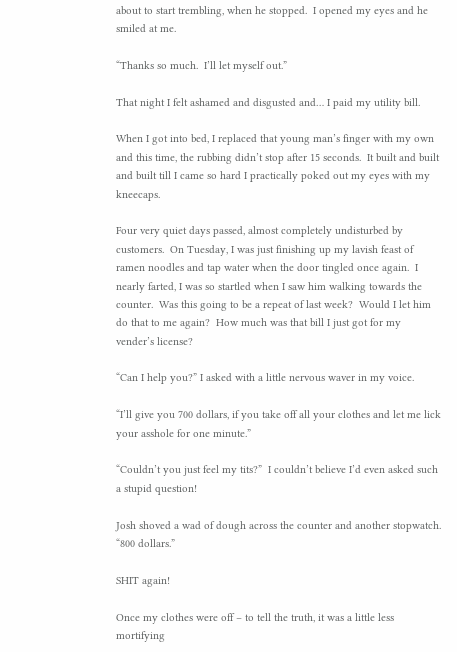about to start trembling, when he stopped.  I opened my eyes and he smiled at me.

“Thanks so much.  I’ll let myself out.”

That night I felt ashamed and disgusted and… I paid my utility bill.

When I got into bed, I replaced that young man’s finger with my own and this time, the rubbing didn’t stop after 15 seconds.  It built and built and built till I came so hard I practically poked out my eyes with my kneecaps.

Four very quiet days passed, almost completely undisturbed by customers.  On Tuesday, I was just finishing up my lavish feast of ramen noodles and tap water when the door tingled once again.  I nearly farted, I was so startled when I saw him walking towards the counter.  Was this going to be a repeat of last week?  Would I let him do that to me again?  How much was that bill I just got for my vender’s license?

“Can I help you?” I asked with a little nervous waver in my voice.

“I’ll give you 700 dollars, if you take off all your clothes and let me lick your asshole for one minute.”

“Couldn’t you just feel my tits?”  I couldn’t believe I’d even asked such a stupid question!

Josh shoved a wad of dough across the counter and another stopwatch.  “800 dollars.”

SHIT again!

Once my clothes were off – to tell the truth, it was a little less mortifying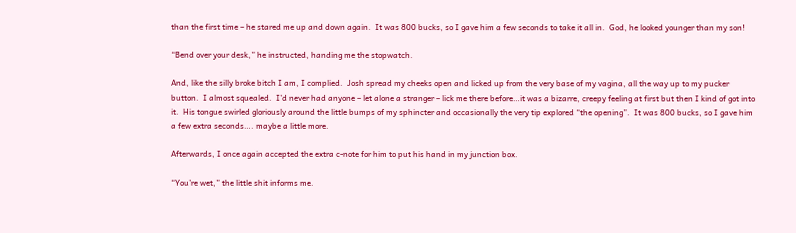than the first time – he stared me up and down again.  It was 800 bucks, so I gave him a few seconds to take it all in.  God, he looked younger than my son!

“Bend over your desk,” he instructed, handing me the stopwatch.

And, like the silly broke bitch I am, I complied.  Josh spread my cheeks open and licked up from the very base of my vagina, all the way up to my pucker button.  I almost squealed.  I’d never had anyone – let alone a stranger – lick me there before…it was a bizarre, creepy feeling at first but then I kind of got into it.  His tongue swirled gloriously around the little bumps of my sphincter and occasionally the very tip explored “the opening”.  It was 800 bucks, so I gave him a few extra seconds…. maybe a little more.

Afterwards, I once again accepted the extra c-note for him to put his hand in my junction box.

“You’re wet,” the little shit informs me.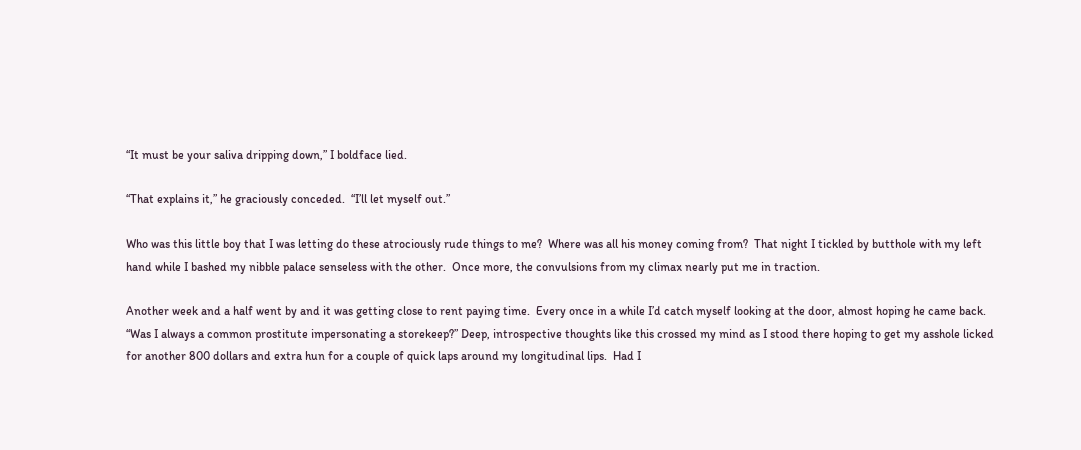“It must be your saliva dripping down,” I boldface lied.

“That explains it,” he graciously conceded.  “I’ll let myself out.”

Who was this little boy that I was letting do these atrociously rude things to me?  Where was all his money coming from?  That night I tickled by butthole with my left hand while I bashed my nibble palace senseless with the other.  Once more, the convulsions from my climax nearly put me in traction.

Another week and a half went by and it was getting close to rent paying time.  Every once in a while I’d catch myself looking at the door, almost hoping he came back.  “Was I always a common prostitute impersonating a storekeep?” Deep, introspective thoughts like this crossed my mind as I stood there hoping to get my asshole licked for another 800 dollars and extra hun for a couple of quick laps around my longitudinal lips.  Had I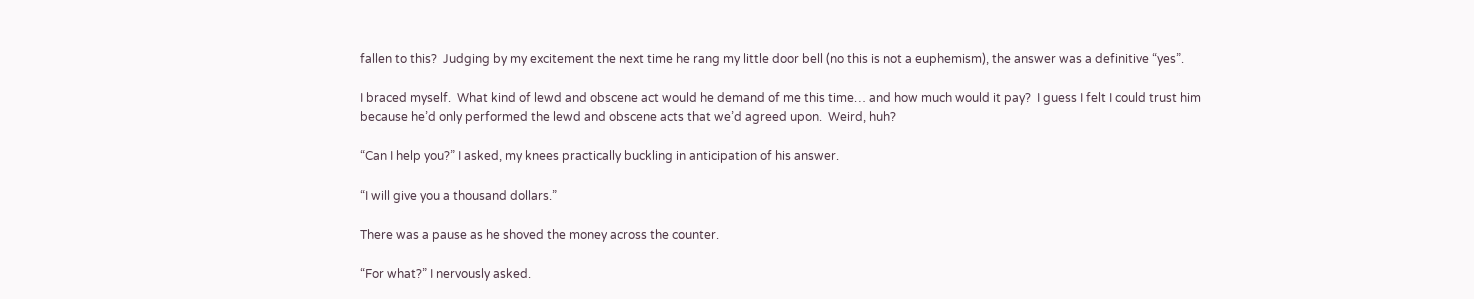fallen to this?  Judging by my excitement the next time he rang my little door bell (no this is not a euphemism), the answer was a definitive “yes”.

I braced myself.  What kind of lewd and obscene act would he demand of me this time… and how much would it pay?  I guess I felt I could trust him because he’d only performed the lewd and obscene acts that we’d agreed upon.  Weird, huh?

“Can I help you?” I asked, my knees practically buckling in anticipation of his answer.

“I will give you a thousand dollars.”

There was a pause as he shoved the money across the counter.

“For what?” I nervously asked.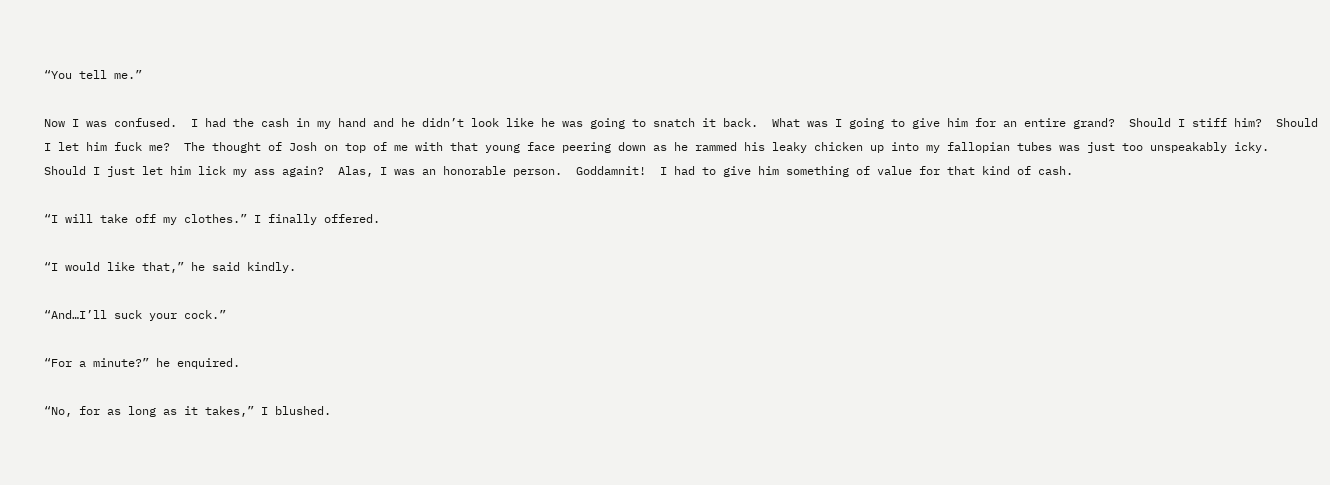“You tell me.”

Now I was confused.  I had the cash in my hand and he didn’t look like he was going to snatch it back.  What was I going to give him for an entire grand?  Should I stiff him?  Should I let him fuck me?  The thought of Josh on top of me with that young face peering down as he rammed his leaky chicken up into my fallopian tubes was just too unspeakably icky.  Should I just let him lick my ass again?  Alas, I was an honorable person.  Goddamnit!  I had to give him something of value for that kind of cash.

“I will take off my clothes.” I finally offered.

“I would like that,” he said kindly.

“And…I’ll suck your cock.”

“For a minute?” he enquired.

“No, for as long as it takes,” I blushed.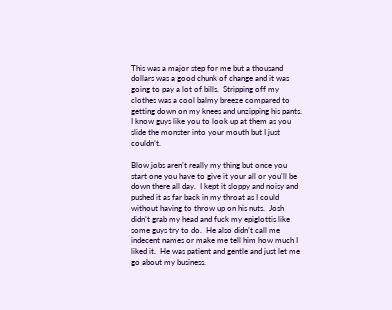This was a major step for me but a thousand dollars was a good chunk of change and it was going to pay a lot of bills.  Stripping off my clothes was a cool balmy breeze compared to getting down on my knees and unzipping his pants.  I know guys like you to look up at them as you slide the monster into your mouth but I just couldn’t.

Blow jobs aren’t really my thing but once you start one you have to give it your all or you’ll be down there all day.  I kept it sloppy and noisy and pushed it as far back in my throat as I could without having to throw up on his nuts.  Josh didn’t grab my head and fuck my epiglottis like some guys try to do.  He also didn’t call me indecent names or make me tell him how much I liked it.  He was patient and gentle and just let me go about my business.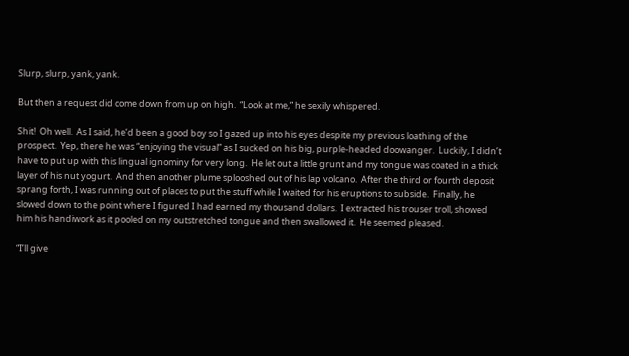Slurp, slurp, yank, yank.

But then a request did come down from up on high.  “Look at me,” he sexily whispered.

Shit!  Oh well.  As I said, he’d been a good boy so I gazed up into his eyes despite my previous loathing of the prospect.  Yep, there he was “enjoying the visual” as I sucked on his big, purple-headed doowanger.  Luckily, I didn’t have to put up with this lingual ignominy for very long.  He let out a little grunt and my tongue was coated in a thick layer of his nut yogurt.  And then another plume splooshed out of his lap volcano.  After the third or fourth deposit sprang forth, I was running out of places to put the stuff while I waited for his eruptions to subside.  Finally, he slowed down to the point where I figured I had earned my thousand dollars.  I extracted his trouser troll, showed him his handiwork as it pooled on my outstretched tongue and then swallowed it.  He seemed pleased.

“I’ll give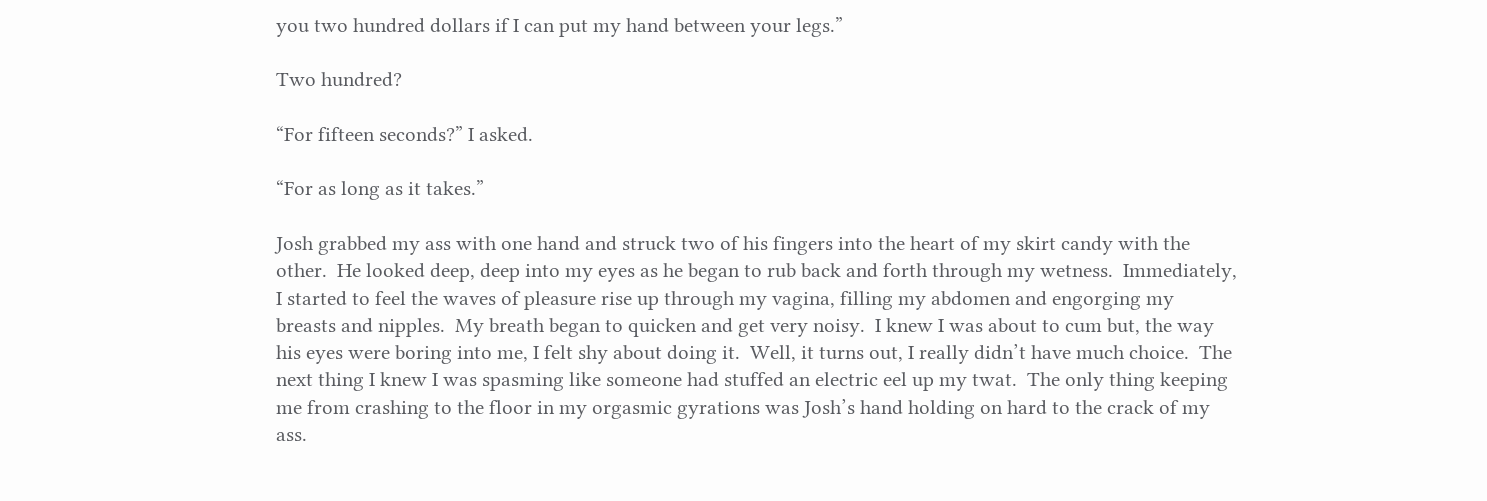you two hundred dollars if I can put my hand between your legs.”

Two hundred?

“For fifteen seconds?” I asked.

“For as long as it takes.”

Josh grabbed my ass with one hand and struck two of his fingers into the heart of my skirt candy with the other.  He looked deep, deep into my eyes as he began to rub back and forth through my wetness.  Immediately, I started to feel the waves of pleasure rise up through my vagina, filling my abdomen and engorging my breasts and nipples.  My breath began to quicken and get very noisy.  I knew I was about to cum but, the way his eyes were boring into me, I felt shy about doing it.  Well, it turns out, I really didn’t have much choice.  The next thing I knew I was spasming like someone had stuffed an electric eel up my twat.  The only thing keeping me from crashing to the floor in my orgasmic gyrations was Josh’s hand holding on hard to the crack of my ass.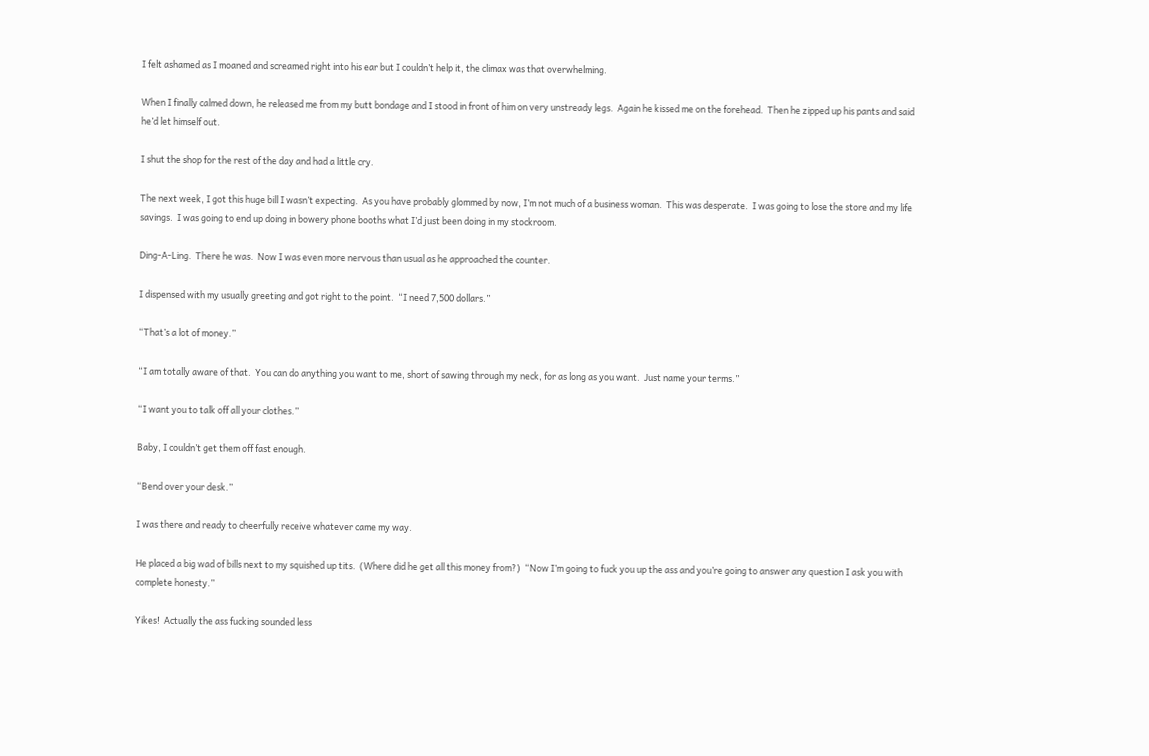I felt ashamed as I moaned and screamed right into his ear but I couldn’t help it, the climax was that overwhelming.

When I finally calmed down, he released me from my butt bondage and I stood in front of him on very unstready legs.  Again he kissed me on the forehead.  Then he zipped up his pants and said he’d let himself out.

I shut the shop for the rest of the day and had a little cry.

The next week, I got this huge bill I wasn’t expecting.  As you have probably glommed by now, I’m not much of a business woman.  This was desperate.  I was going to lose the store and my life savings.  I was going to end up doing in bowery phone booths what I’d just been doing in my stockroom.

Ding-A-Ling.  There he was.  Now I was even more nervous than usual as he approached the counter.

I dispensed with my usually greeting and got right to the point.  “I need 7,500 dollars.”

“That’s a lot of money.”

“I am totally aware of that.  You can do anything you want to me, short of sawing through my neck, for as long as you want.  Just name your terms.”

“I want you to talk off all your clothes.”

Baby, I couldn’t get them off fast enough.

“Bend over your desk.”

I was there and ready to cheerfully receive whatever came my way.

He placed a big wad of bills next to my squished up tits.  (Where did he get all this money from?)  “Now I’m going to fuck you up the ass and you’re going to answer any question I ask you with complete honesty.”

Yikes!  Actually the ass fucking sounded less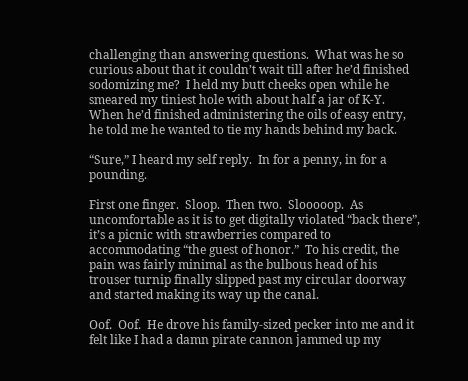challenging than answering questions.  What was he so curious about that it couldn’t wait till after he’d finished sodomizing me?  I held my butt cheeks open while he smeared my tiniest hole with about half a jar of K-Y.  When he’d finished administering the oils of easy entry, he told me he wanted to tie my hands behind my back.

“Sure,” I heard my self reply.  In for a penny, in for a pounding.

First one finger.  Sloop.  Then two.  Slooooop.  As uncomfortable as it is to get digitally violated “back there”, it’s a picnic with strawberries compared to accommodating “the guest of honor.”  To his credit, the pain was fairly minimal as the bulbous head of his trouser turnip finally slipped past my circular doorway and started making its way up the canal.

Oof.  Oof.  He drove his family-sized pecker into me and it felt like I had a damn pirate cannon jammed up my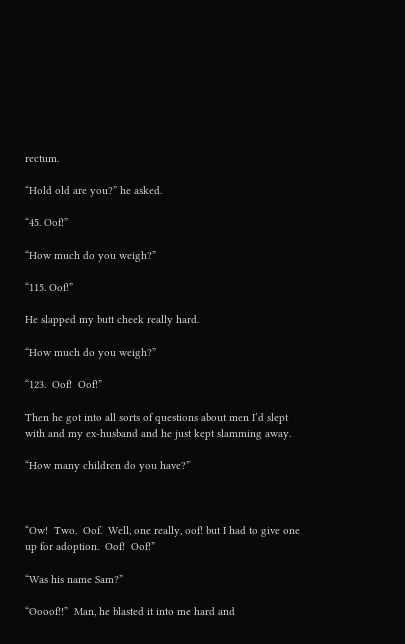rectum.

“Hold old are you?” he asked.

“45. Oof!”

“How much do you weigh?”

“115. Oof!”

He slapped my butt cheek really hard.

“How much do you weigh?”

“123.  Oof!  Oof!”

Then he got into all sorts of questions about men I’d slept with and my ex-husband and he just kept slamming away.

“How many children do you have?”



“Ow!  Two.  Oof.  Well, one really, oof! but I had to give one up for adoption.  Oof!  Oof!”

“Was his name Sam?”

“Oooof!!”  Man, he blasted it into me hard and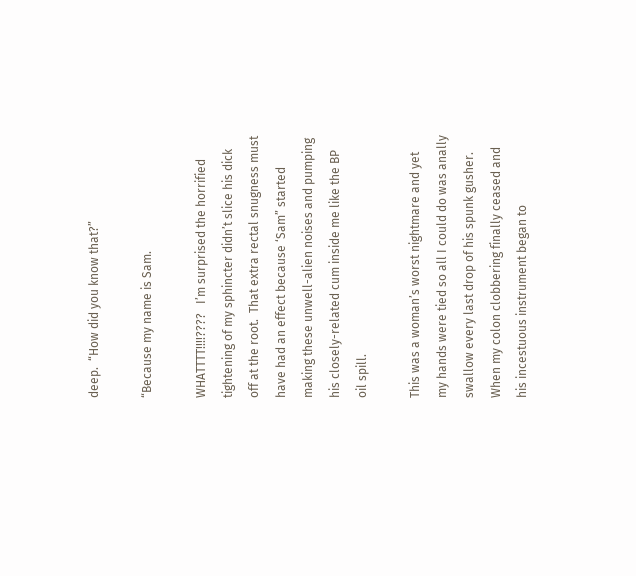deep.  “How did you know that?”

“Because my name is Sam.

WHATTTT!!!!????   I’m surprised the horrified tightening of my sphincter didn’t slice his dick off at the root.  That extra rectal snugness must have had an effect because ‘Sam” started making these unwell-alien noises and pumping his closely-related cum inside me like the BP oil spill.

This was a woman’s worst nightmare and yet my hands were tied so all I could do was anally swallow every last drop of his spunk gusher.  When my colon clobbering finally ceased and his incestuous instrument began to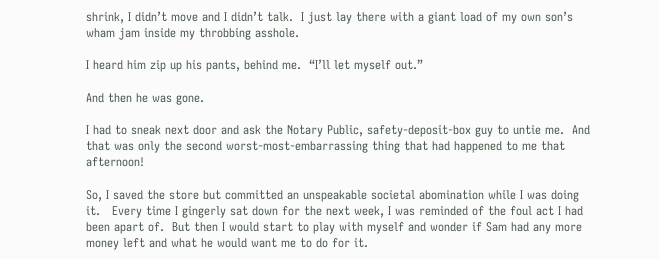shrink, I didn’t move and I didn’t talk.  I just lay there with a giant load of my own son’s wham jam inside my throbbing asshole.

I heard him zip up his pants, behind me.  “I’ll let myself out.”

And then he was gone.

I had to sneak next door and ask the Notary Public, safety-deposit-box guy to untie me.  And that was only the second worst-most-embarrassing thing that had happened to me that afternoon!

So, I saved the store but committed an unspeakable societal abomination while I was doing it.   Every time I gingerly sat down for the next week, I was reminded of the foul act I had been apart of.  But then I would start to play with myself and wonder if Sam had any more money left and what he would want me to do for it.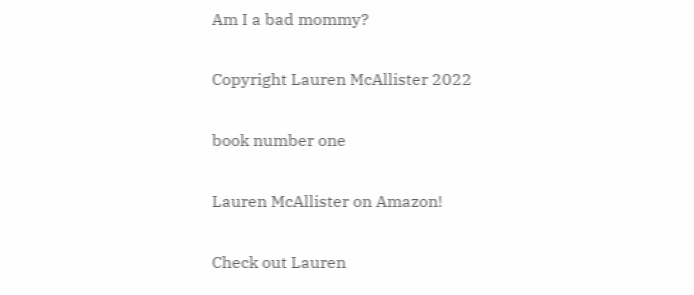Am I a bad mommy?

Copyright Lauren McAllister 2022

book number one

Lauren McAllister on Amazon!

Check out Lauren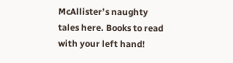McAllister’s naughty tales here. Books to read with your left hand!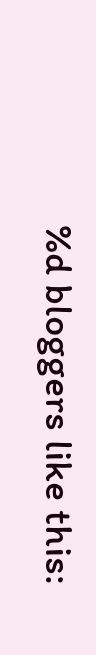%d bloggers like this: